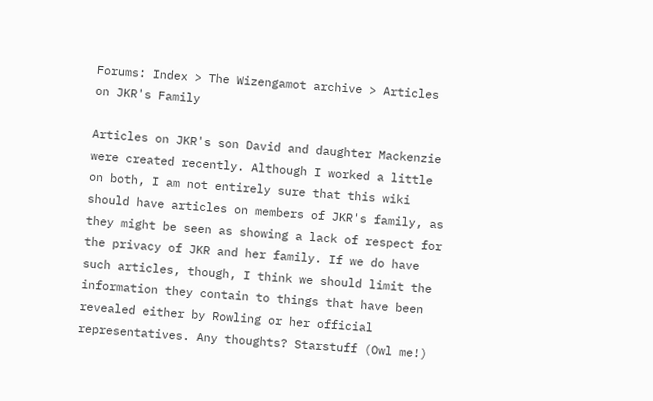Forums: Index > The Wizengamot archive > Articles on JKR's Family

Articles on JKR's son David and daughter Mackenzie were created recently. Although I worked a little on both, I am not entirely sure that this wiki should have articles on members of JKR's family, as they might be seen as showing a lack of respect for the privacy of JKR and her family. If we do have such articles, though, I think we should limit the information they contain to things that have been revealed either by Rowling or her official representatives. Any thoughts? Starstuff (Owl me!)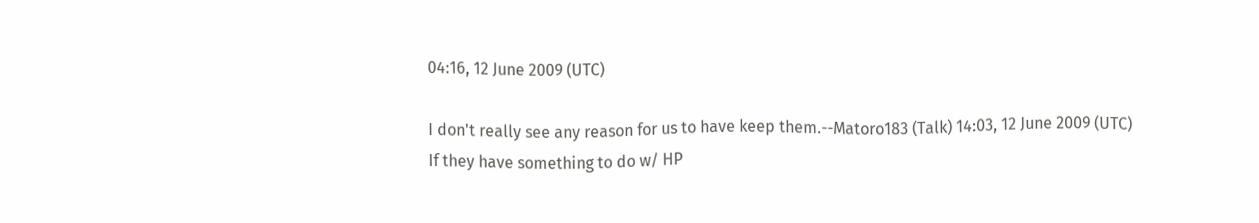04:16, 12 June 2009 (UTC)

I don't really see any reason for us to have keep them.--Matoro183 (Talk) 14:03, 12 June 2009 (UTC)
If they have something to do w/ HP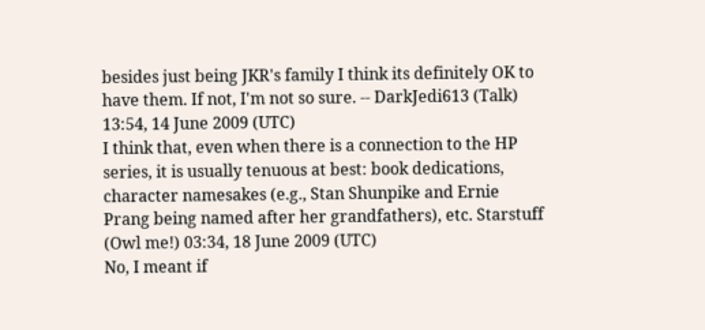besides just being JKR's family I think its definitely OK to have them. If not, I'm not so sure. -- DarkJedi613 (Talk) 13:54, 14 June 2009 (UTC)
I think that, even when there is a connection to the HP series, it is usually tenuous at best: book dedications, character namesakes (e.g., Stan Shunpike and Ernie Prang being named after her grandfathers), etc. Starstuff (Owl me!) 03:34, 18 June 2009 (UTC)
No, I meant if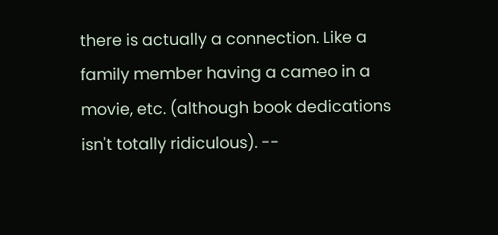there is actually a connection. Like a family member having a cameo in a movie, etc. (although book dedications isn't totally ridiculous). --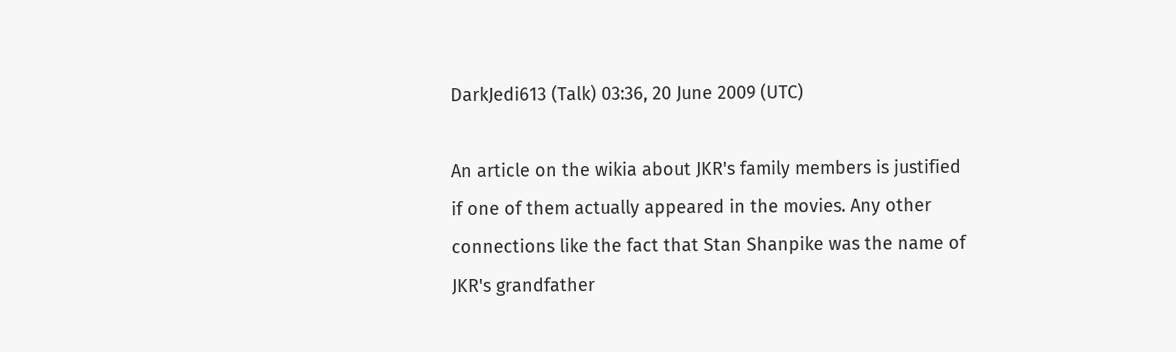DarkJedi613 (Talk) 03:36, 20 June 2009 (UTC)

An article on the wikia about JKR's family members is justified if one of them actually appeared in the movies. Any other connections like the fact that Stan Shanpike was the name of JKR's grandfather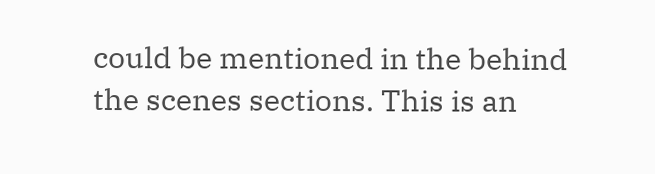could be mentioned in the behind the scenes sections. This is an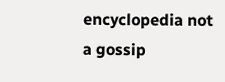encyclopedia not a gossip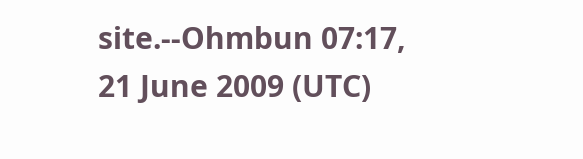site.--Ohmbun 07:17, 21 June 2009 (UTC)